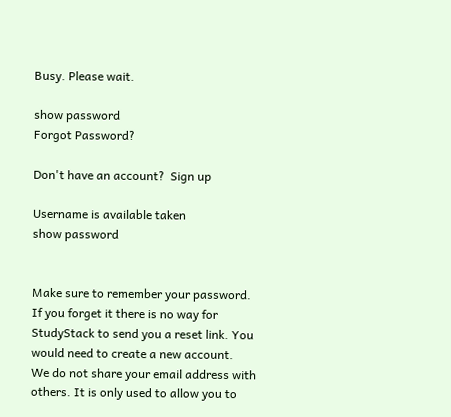Busy. Please wait.

show password
Forgot Password?

Don't have an account?  Sign up

Username is available taken
show password


Make sure to remember your password. If you forget it there is no way for StudyStack to send you a reset link. You would need to create a new account.
We do not share your email address with others. It is only used to allow you to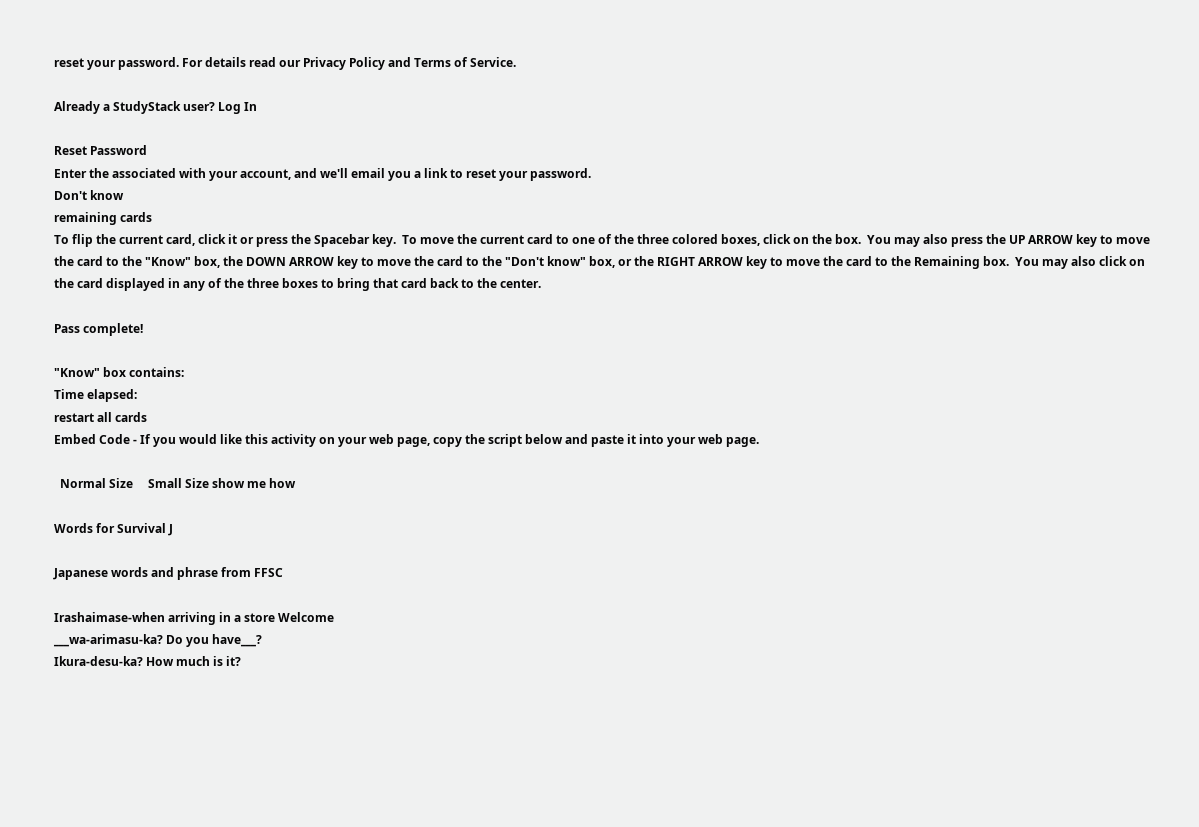reset your password. For details read our Privacy Policy and Terms of Service.

Already a StudyStack user? Log In

Reset Password
Enter the associated with your account, and we'll email you a link to reset your password.
Don't know
remaining cards
To flip the current card, click it or press the Spacebar key.  To move the current card to one of the three colored boxes, click on the box.  You may also press the UP ARROW key to move the card to the "Know" box, the DOWN ARROW key to move the card to the "Don't know" box, or the RIGHT ARROW key to move the card to the Remaining box.  You may also click on the card displayed in any of the three boxes to bring that card back to the center.

Pass complete!

"Know" box contains:
Time elapsed:
restart all cards
Embed Code - If you would like this activity on your web page, copy the script below and paste it into your web page.

  Normal Size     Small Size show me how

Words for Survival J

Japanese words and phrase from FFSC

Irashaimase-when arriving in a store Welcome
___wa-arimasu-ka? Do you have___?
Ikura-desu-ka? How much is it?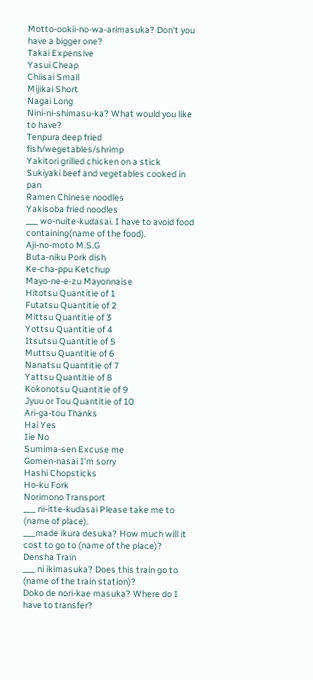Motto-ookii-no-wa-arimasuka? Don't you have a bigger one?
Takai Expensive
Yasui Cheap
Chiisai Small
Mijikai Short
Nagai Long
Nini-ni-shimasu-ka? What would you like to have?
Tenpura deep fried fish/wegetables/shrimp
Yakitori grilled chicken on a stick
Sukiyaki beef and vegetables cooked in pan
Ramen Chinese noodles
Yakisoba fried noodles
___ wo-nuite-kudasai. I have to avoid food containing(name of the food).
Aji-no-moto M.S.G
Buta-niku Pork dish
Ke-cha-ppu Ketchup
Mayo-ne-e-zu Mayonnaise
Hitotsu Quantitie of 1
Futatsu Quantitie of 2
Mittsu Quantitie of 3
Yottsu Quantitie of 4
Itsutsu Quantitie of 5
Muttsu Quantitie of 6
Nanatsu Quantitie of 7
Yattsu Quantitie of 8
Kokonotsu Quantitie of 9
Jyuu or Tou Quantitie of 10
Ari-ga-tou Thanks
Hai Yes
Iie No
Sumima-sen Excuse me
Gomen-nasai I'm sorry
Hashi Chopsticks
Ho-ku Fork
Norimono Transport
___ ni-itte-kudasai Please take me to (name of place).
___made ikura desuka? How much will it cost to go to (name of the place)?
Densha Train
___ ni ikimasuka? Does this train go to (name of the train station)?
Doko de nori-kae masuka? Where do I have to transfer?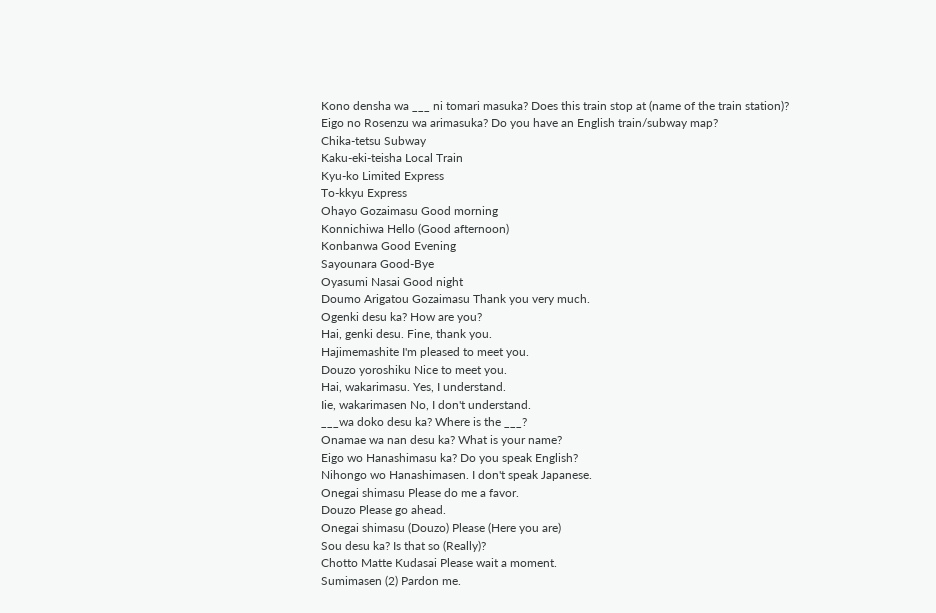Kono densha wa ___ ni tomari masuka? Does this train stop at (name of the train station)?
Eigo no Rosenzu wa arimasuka? Do you have an English train/subway map?
Chika-tetsu Subway
Kaku-eki-teisha Local Train
Kyu-ko Limited Express
To-kkyu Express
Ohayo Gozaimasu Good morning
Konnichiwa Hello (Good afternoon)
Konbanwa Good Evening
Sayounara Good-Bye
Oyasumi Nasai Good night
Doumo Arigatou Gozaimasu Thank you very much.
Ogenki desu ka? How are you?
Hai, genki desu. Fine, thank you.
Hajimemashite I'm pleased to meet you.
Douzo yoroshiku Nice to meet you.
Hai, wakarimasu. Yes, I understand.
Iie, wakarimasen No, I don't understand.
___wa doko desu ka? Where is the ___?
Onamae wa nan desu ka? What is your name?
Eigo wo Hanashimasu ka? Do you speak English?
Nihongo wo Hanashimasen. I don't speak Japanese.
Onegai shimasu Please do me a favor.
Douzo Please go ahead.
Onegai shimasu (Douzo) Please (Here you are)
Sou desu ka? Is that so (Really)?
Chotto Matte Kudasai Please wait a moment.
Sumimasen (2) Pardon me.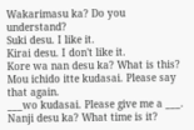Wakarimasu ka? Do you understand?
Suki desu. I like it.
Kirai desu. I don't like it.
Kore wa nan desu ka? What is this?
Mou ichido itte kudasai. Please say that again.
___wo kudasai. Please give me a ___.
Nanji desu ka? What time is it?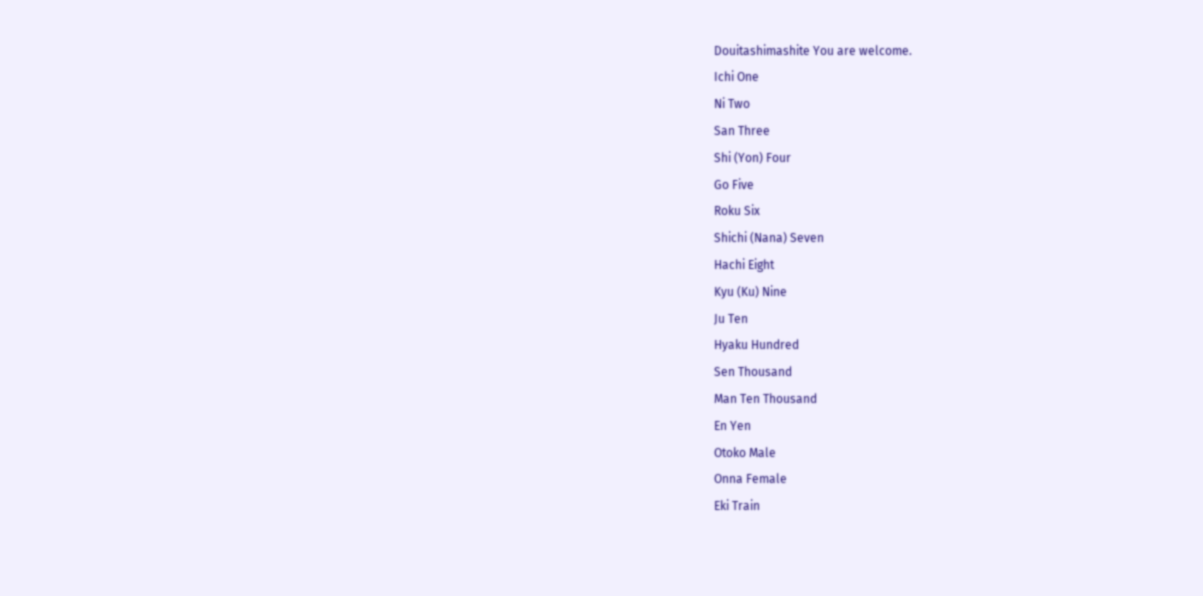Douitashimashite You are welcome.
Ichi One
Ni Two
San Three
Shi (Yon) Four
Go Five
Roku Six
Shichi (Nana) Seven
Hachi Eight
Kyu (Ku) Nine
Ju Ten
Hyaku Hundred
Sen Thousand
Man Ten Thousand
En Yen
Otoko Male
Onna Female
Eki Train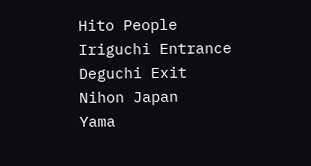Hito People
Iriguchi Entrance
Deguchi Exit
Nihon Japan
Yama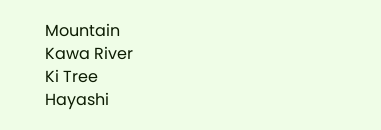Mountain
Kawa River
Ki Tree
Hayashi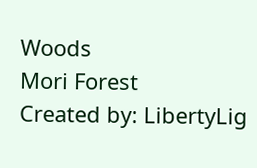Woods
Mori Forest
Created by: LibertyLig